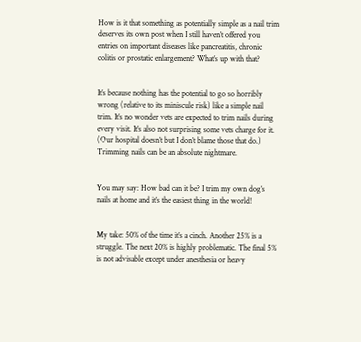How is it that something as potentially simple as a nail trim deserves its own post when I still haven’t offered you entries on important diseases like pancreatitis, chronic colitis or prostatic enlargement? What’s up with that?


It’s because nothing has the potential to go so horribly wrong (relative to its miniscule risk) like a simple nail trim. It’s no wonder vets are expected to trim nails during every visit. It’s also not surprising some vets charge for it. (Our hospital doesn’t but I don’t blame those that do.) Trimming nails can be an absolute nightmare.


You may say: How bad can it be? I trim my own dog’s nails at home and it’s the easiest thing in the world!


My take: 50% of the time it’s a cinch. Another 25% is a struggle. The next 20% is highly problematic. The final 5% is not advisable except under anesthesia or heavy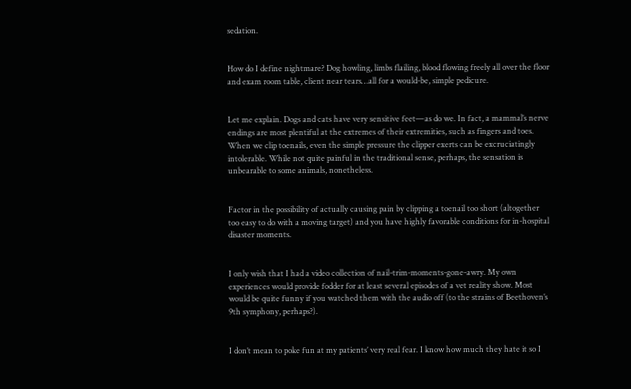sedation.


How do I define nightmare? Dog howling, limbs flailing, blood flowing freely all over the floor and exam room table, client near tears…all for a would-be, simple pedicure.


Let me explain. Dogs and cats have very sensitive feet—as do we. In fact, a mammal’s nerve endings are most plentiful at the extremes of their extremities, such as fingers and toes. When we clip toenails, even the simple pressure the clipper exerts can be excruciatingly intolerable. While not quite painful in the traditional sense, perhaps, the sensation is unbearable to some animals, nonetheless.


Factor in the possibility of actually causing pain by clipping a toenail too short (altogether too easy to do with a moving target) and you have highly favorable conditions for in-hospital disaster moments.


I only wish that I had a video collection of nail-trim-moments-gone-awry. My own experiences would provide fodder for at least several episodes of a vet reality show. Most would be quite funny if you watched them with the audio off (to the strains of Beethoven’s 9th symphony, perhaps?).


I don’t mean to poke fun at my patients’ very real fear. I know how much they hate it so I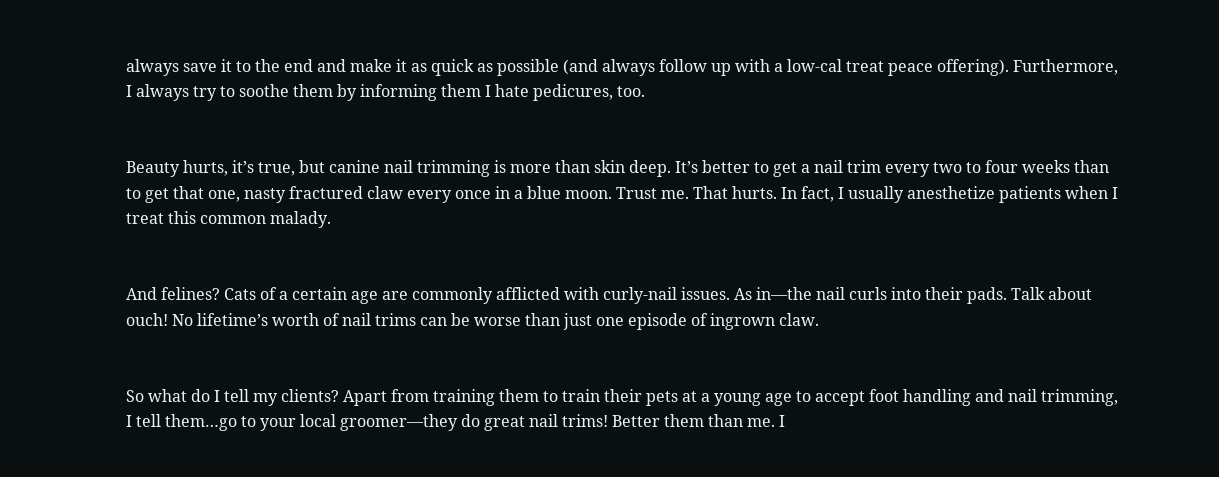always save it to the end and make it as quick as possible (and always follow up with a low-cal treat peace offering). Furthermore, I always try to soothe them by informing them I hate pedicures, too.


Beauty hurts, it’s true, but canine nail trimming is more than skin deep. It’s better to get a nail trim every two to four weeks than to get that one, nasty fractured claw every once in a blue moon. Trust me. That hurts. In fact, I usually anesthetize patients when I treat this common malady.


And felines? Cats of a certain age are commonly afflicted with curly-nail issues. As in—the nail curls into their pads. Talk about ouch! No lifetime’s worth of nail trims can be worse than just one episode of ingrown claw.


So what do I tell my clients? Apart from training them to train their pets at a young age to accept foot handling and nail trimming, I tell them…go to your local groomer—they do great nail trims! Better them than me. I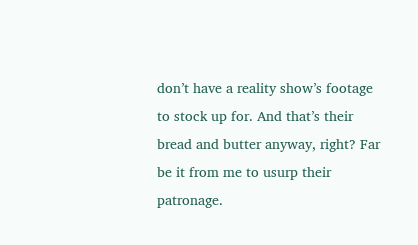don’t have a reality show’s footage to stock up for. And that’s their bread and butter anyway, right? Far be it from me to usurp their patronage.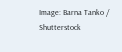Image: Barna Tanko / Shutterstock